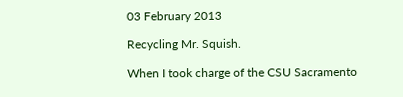03 February 2013

Recycling Mr. Squish.

When I took charge of the CSU Sacramento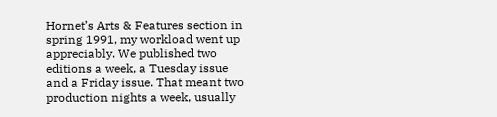Hornet’s Arts & Features section in spring 1991, my workload went up appreciably. We published two editions a week, a Tuesday issue and a Friday issue. That meant two production nights a week, usually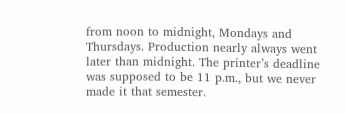from noon to midnight, Mondays and Thursdays. Production nearly always went later than midnight. The printer’s deadline was supposed to be 11 p.m., but we never made it that semester.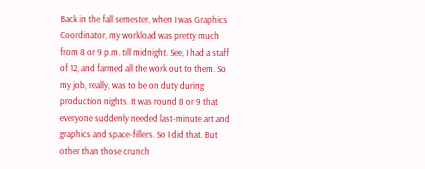Back in the fall semester, when I was Graphics Coordinator, my workload was pretty much from 8 or 9 p.m. till midnight. See, I had a staff of 12, and farmed all the work out to them. So my job, really, was to be on duty during production nights. It was round 8 or 9 that everyone suddenly needed last-minute art and graphics and space-fillers. So I did that. But other than those crunch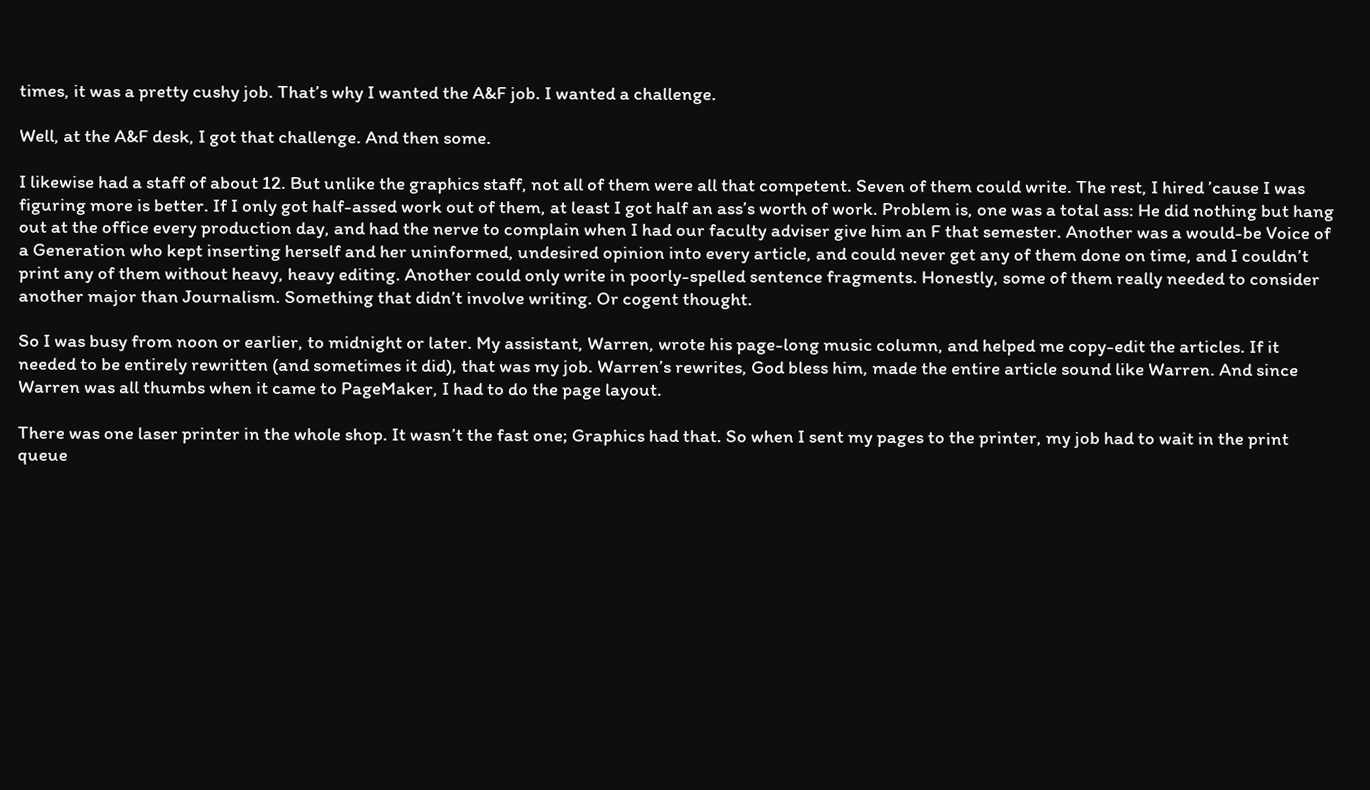times, it was a pretty cushy job. That’s why I wanted the A&F job. I wanted a challenge.

Well, at the A&F desk, I got that challenge. And then some.

I likewise had a staff of about 12. But unlike the graphics staff, not all of them were all that competent. Seven of them could write. The rest, I hired ’cause I was figuring more is better. If I only got half-assed work out of them, at least I got half an ass’s worth of work. Problem is, one was a total ass: He did nothing but hang out at the office every production day, and had the nerve to complain when I had our faculty adviser give him an F that semester. Another was a would-be Voice of a Generation who kept inserting herself and her uninformed, undesired opinion into every article, and could never get any of them done on time, and I couldn’t print any of them without heavy, heavy editing. Another could only write in poorly-spelled sentence fragments. Honestly, some of them really needed to consider another major than Journalism. Something that didn’t involve writing. Or cogent thought.

So I was busy from noon or earlier, to midnight or later. My assistant, Warren, wrote his page-long music column, and helped me copy-edit the articles. If it needed to be entirely rewritten (and sometimes it did), that was my job. Warren’s rewrites, God bless him, made the entire article sound like Warren. And since Warren was all thumbs when it came to PageMaker, I had to do the page layout.

There was one laser printer in the whole shop. It wasn’t the fast one; Graphics had that. So when I sent my pages to the printer, my job had to wait in the print queue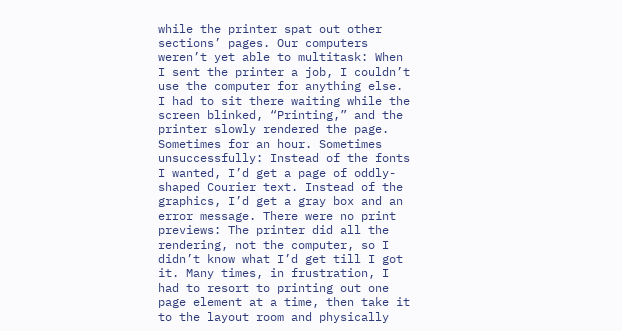while the printer spat out other sections’ pages. Our computers weren’t yet able to multitask: When I sent the printer a job, I couldn’t use the computer for anything else. I had to sit there waiting while the screen blinked, “Printing,” and the printer slowly rendered the page. Sometimes for an hour. Sometimes unsuccessfully: Instead of the fonts I wanted, I’d get a page of oddly-shaped Courier text. Instead of the graphics, I’d get a gray box and an error message. There were no print previews: The printer did all the rendering, not the computer, so I didn’t know what I’d get till I got it. Many times, in frustration, I had to resort to printing out one page element at a time, then take it to the layout room and physically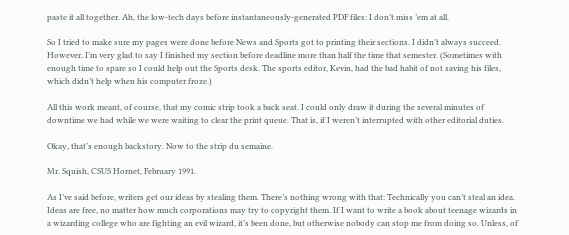paste it all together. Ah, the low-tech days before instantaneously-generated PDF files: I don’t miss ’em at all.

So I tried to make sure my pages were done before News and Sports got to printing their sections. I didn’t always succeed. However, I’m very glad to say I finished my section before deadline more than half the time that semester. (Sometimes with enough time to spare so I could help out the Sports desk. The sports editor, Kevin, had the bad habit of not saving his files, which didn’t help when his computer froze.)

All this work meant, of course, that my comic strip took a back seat. I could only draw it during the several minutes of downtime we had while we were waiting to clear the print queue. That is, if I weren’t interrupted with other editorial duties.

Okay, that’s enough backstory. Now to the strip du semaine.

Mr. Squish, CSUS Hornet, February 1991.

As I’ve said before, writers get our ideas by stealing them. There’s nothing wrong with that: Technically you can’t steal an idea. Ideas are free, no matter how much corporations may try to copyright them. If I want to write a book about teenage wizards in a wizarding college who are fighting an evil wizard, it’s been done, but otherwise nobody can stop me from doing so. Unless, of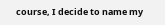course, I decide to name my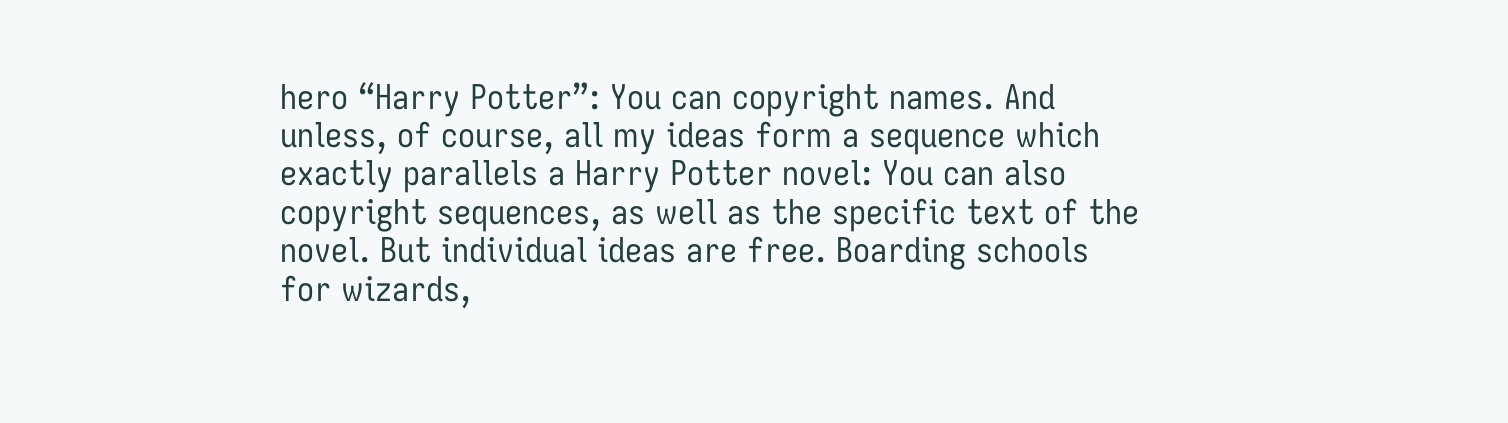hero “Harry Potter”: You can copyright names. And unless, of course, all my ideas form a sequence which exactly parallels a Harry Potter novel: You can also copyright sequences, as well as the specific text of the novel. But individual ideas are free. Boarding schools for wizards,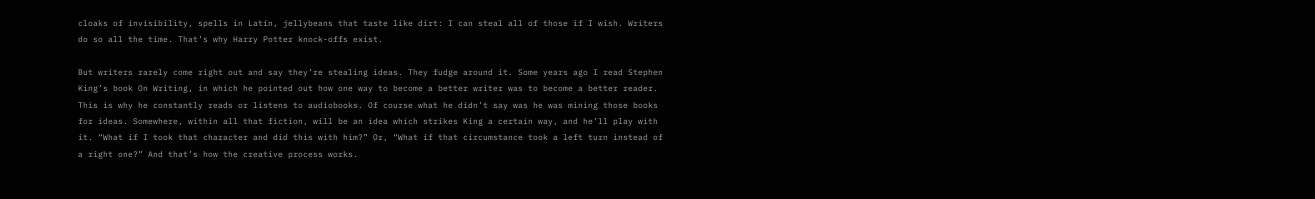cloaks of invisibility, spells in Latin, jellybeans that taste like dirt: I can steal all of those if I wish. Writers do so all the time. That’s why Harry Potter knock-offs exist.

But writers rarely come right out and say they’re stealing ideas. They fudge around it. Some years ago I read Stephen King’s book On Writing, in which he pointed out how one way to become a better writer was to become a better reader. This is why he constantly reads or listens to audiobooks. Of course what he didn’t say was he was mining those books for ideas. Somewhere, within all that fiction, will be an idea which strikes King a certain way, and he’ll play with it. “What if I took that character and did this with him?” Or, “What if that circumstance took a left turn instead of a right one?” And that’s how the creative process works.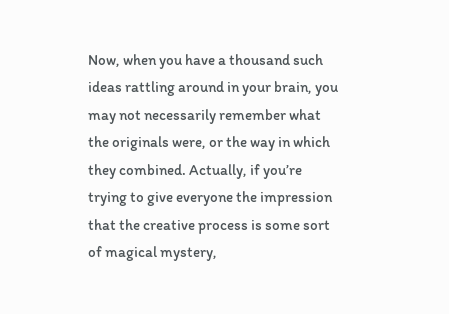Now, when you have a thousand such ideas rattling around in your brain, you may not necessarily remember what the originals were, or the way in which they combined. Actually, if you’re trying to give everyone the impression that the creative process is some sort of magical mystery,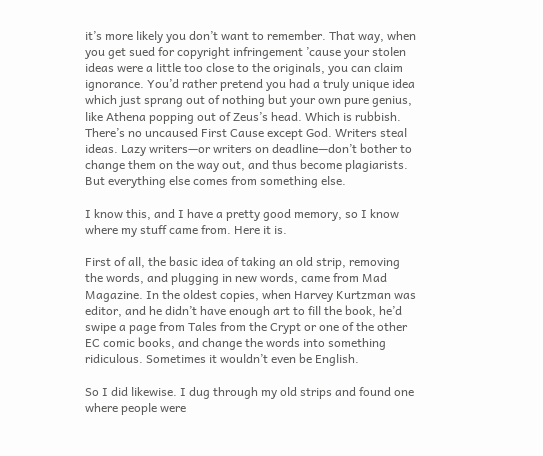it’s more likely you don’t want to remember. That way, when you get sued for copyright infringement ’cause your stolen ideas were a little too close to the originals, you can claim ignorance. You’d rather pretend you had a truly unique idea which just sprang out of nothing but your own pure genius, like Athena popping out of Zeus’s head. Which is rubbish. There’s no uncaused First Cause except God. Writers steal ideas. Lazy writers—or writers on deadline—don’t bother to change them on the way out, and thus become plagiarists. But everything else comes from something else.

I know this, and I have a pretty good memory, so I know where my stuff came from. Here it is.

First of all, the basic idea of taking an old strip, removing the words, and plugging in new words, came from Mad Magazine. In the oldest copies, when Harvey Kurtzman was editor, and he didn’t have enough art to fill the book, he’d swipe a page from Tales from the Crypt or one of the other EC comic books, and change the words into something ridiculous. Sometimes it wouldn’t even be English.

So I did likewise. I dug through my old strips and found one where people were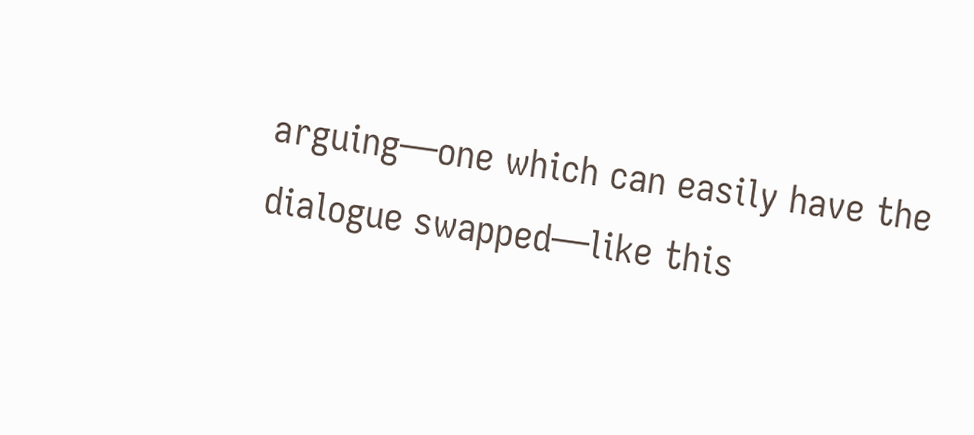arguing—one which can easily have the dialogue swapped—like this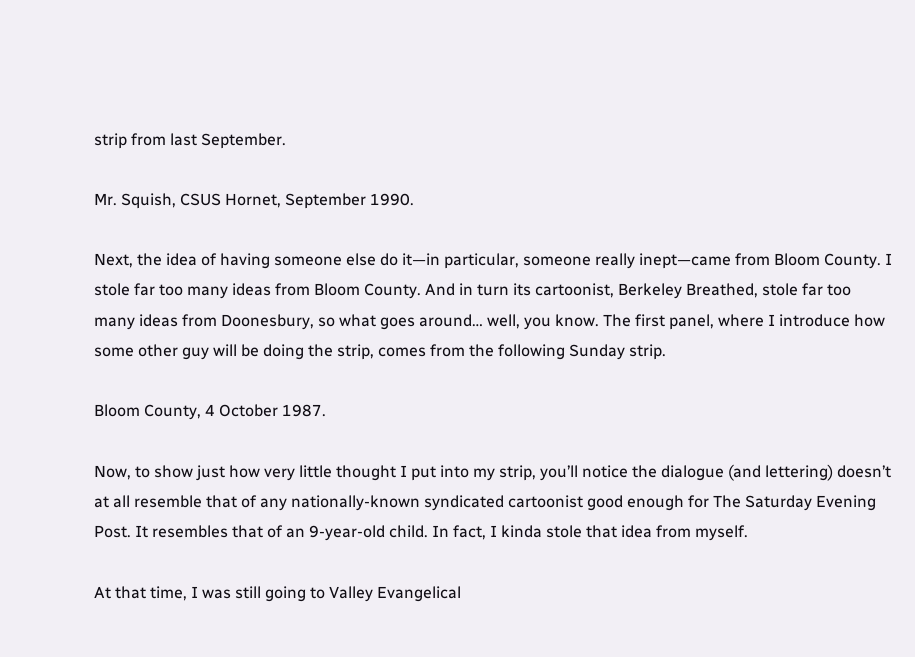strip from last September.

Mr. Squish, CSUS Hornet, September 1990.

Next, the idea of having someone else do it—in particular, someone really inept—came from Bloom County. I stole far too many ideas from Bloom County. And in turn its cartoonist, Berkeley Breathed, stole far too many ideas from Doonesbury, so what goes around… well, you know. The first panel, where I introduce how some other guy will be doing the strip, comes from the following Sunday strip.

Bloom County, 4 October 1987.

Now, to show just how very little thought I put into my strip, you’ll notice the dialogue (and lettering) doesn’t at all resemble that of any nationally-known syndicated cartoonist good enough for The Saturday Evening Post. It resembles that of an 9-year-old child. In fact, I kinda stole that idea from myself.

At that time, I was still going to Valley Evangelical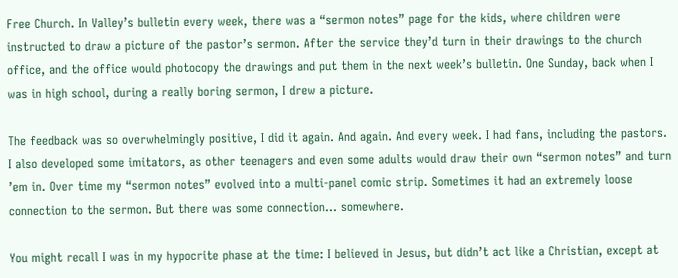Free Church. In Valley’s bulletin every week, there was a “sermon notes” page for the kids, where children were instructed to draw a picture of the pastor’s sermon. After the service they’d turn in their drawings to the church office, and the office would photocopy the drawings and put them in the next week’s bulletin. One Sunday, back when I was in high school, during a really boring sermon, I drew a picture.

The feedback was so overwhelmingly positive, I did it again. And again. And every week. I had fans, including the pastors. I also developed some imitators, as other teenagers and even some adults would draw their own “sermon notes” and turn ’em in. Over time my “sermon notes” evolved into a multi-panel comic strip. Sometimes it had an extremely loose connection to the sermon. But there was some connection… somewhere.

You might recall I was in my hypocrite phase at the time: I believed in Jesus, but didn’t act like a Christian, except at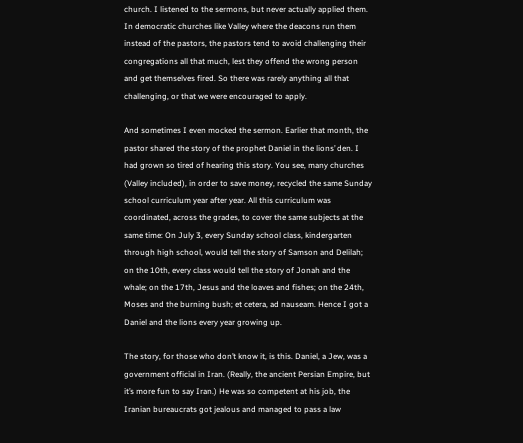church. I listened to the sermons, but never actually applied them. In democratic churches like Valley where the deacons run them instead of the pastors, the pastors tend to avoid challenging their congregations all that much, lest they offend the wrong person and get themselves fired. So there was rarely anything all that challenging, or that we were encouraged to apply.

And sometimes I even mocked the sermon. Earlier that month, the pastor shared the story of the prophet Daniel in the lions’ den. I had grown so tired of hearing this story. You see, many churches (Valley included), in order to save money, recycled the same Sunday school curriculum year after year. All this curriculum was coordinated, across the grades, to cover the same subjects at the same time: On July 3, every Sunday school class, kindergarten through high school, would tell the story of Samson and Delilah; on the 10th, every class would tell the story of Jonah and the whale; on the 17th, Jesus and the loaves and fishes; on the 24th, Moses and the burning bush; et cetera, ad nauseam. Hence I got a Daniel and the lions every year growing up.

The story, for those who don’t know it, is this. Daniel, a Jew, was a government official in Iran. (Really, the ancient Persian Empire, but it’s more fun to say Iran.) He was so competent at his job, the Iranian bureaucrats got jealous and managed to pass a law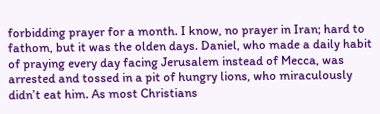forbidding prayer for a month. I know, no prayer in Iran; hard to fathom, but it was the olden days. Daniel, who made a daily habit of praying every day facing Jerusalem instead of Mecca, was arrested and tossed in a pit of hungry lions, who miraculously didn’t eat him. As most Christians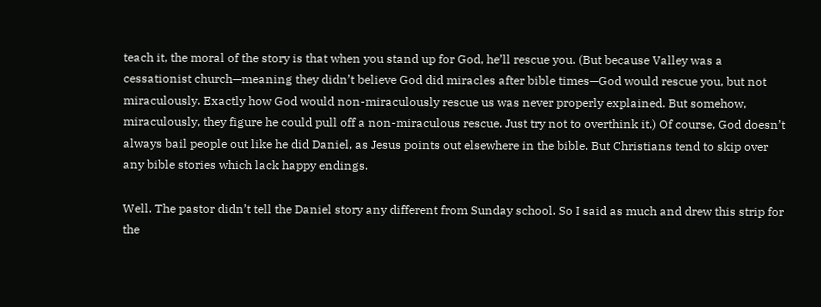teach it, the moral of the story is that when you stand up for God, he’ll rescue you. (But because Valley was a cessationist church—meaning they didn’t believe God did miracles after bible times—God would rescue you, but not miraculously. Exactly how God would non-miraculously rescue us was never properly explained. But somehow, miraculously, they figure he could pull off a non-miraculous rescue. Just try not to overthink it.) Of course, God doesn’t always bail people out like he did Daniel, as Jesus points out elsewhere in the bible. But Christians tend to skip over any bible stories which lack happy endings.

Well. The pastor didn’t tell the Daniel story any different from Sunday school. So I said as much and drew this strip for the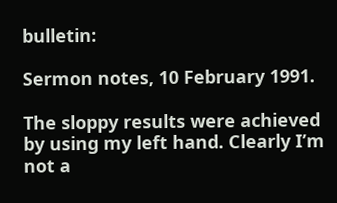bulletin:

Sermon notes, 10 February 1991.

The sloppy results were achieved by using my left hand. Clearly I’m not a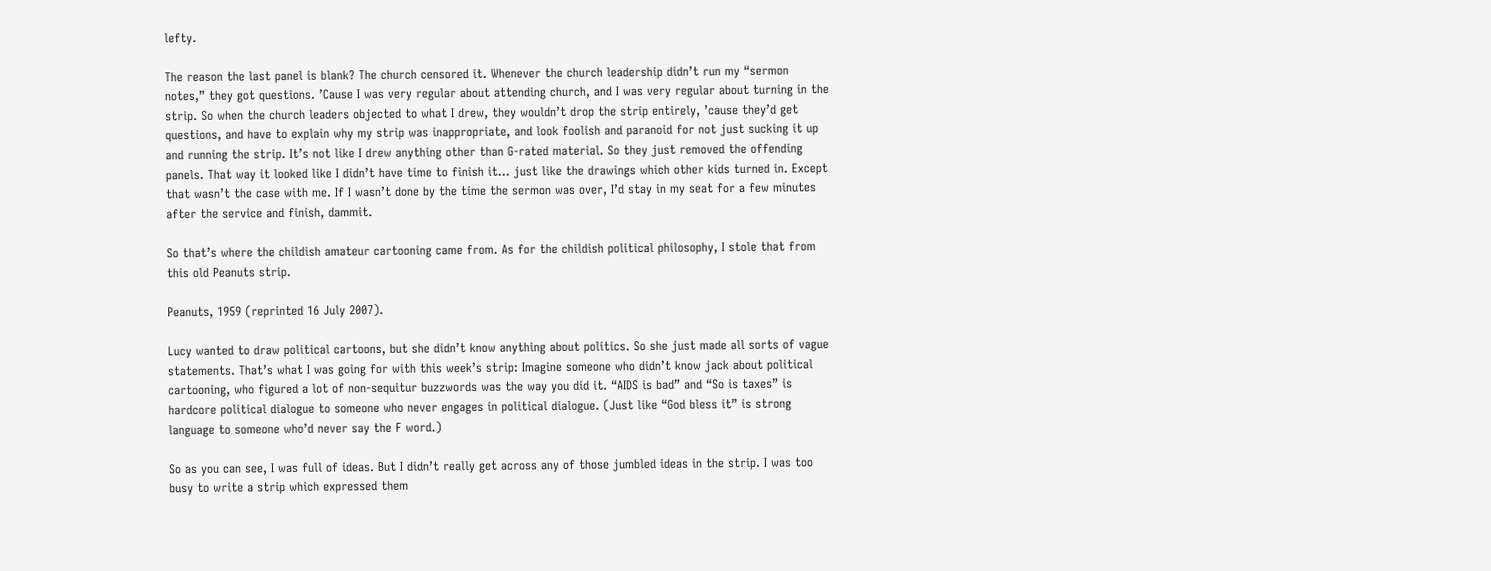lefty.

The reason the last panel is blank? The church censored it. Whenever the church leadership didn’t run my “sermon notes,” they got questions. ’Cause I was very regular about attending church, and I was very regular about turning in the strip. So when the church leaders objected to what I drew, they wouldn’t drop the strip entirely, ’cause they’d get questions, and have to explain why my strip was inappropriate, and look foolish and paranoid for not just sucking it up and running the strip. It’s not like I drew anything other than G-rated material. So they just removed the offending panels. That way it looked like I didn’t have time to finish it… just like the drawings which other kids turned in. Except that wasn’t the case with me. If I wasn’t done by the time the sermon was over, I’d stay in my seat for a few minutes after the service and finish, dammit.

So that’s where the childish amateur cartooning came from. As for the childish political philosophy, I stole that from this old Peanuts strip.

Peanuts, 1959 (reprinted 16 July 2007).

Lucy wanted to draw political cartoons, but she didn’t know anything about politics. So she just made all sorts of vague statements. That’s what I was going for with this week’s strip: Imagine someone who didn’t know jack about political cartooning, who figured a lot of non-sequitur buzzwords was the way you did it. “AIDS is bad” and “So is taxes” is hardcore political dialogue to someone who never engages in political dialogue. (Just like “God bless it” is strong language to someone who’d never say the F word.)

So as you can see, I was full of ideas. But I didn’t really get across any of those jumbled ideas in the strip. I was too busy to write a strip which expressed them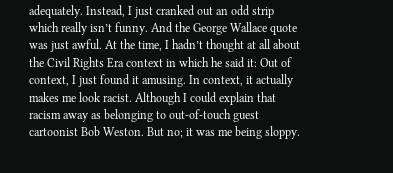adequately. Instead, I just cranked out an odd strip which really isn’t funny. And the George Wallace quote was just awful. At the time, I hadn’t thought at all about the Civil Rights Era context in which he said it: Out of context, I just found it amusing. In context, it actually makes me look racist. Although I could explain that racism away as belonging to out-of-touch guest cartoonist Bob Weston. But no; it was me being sloppy.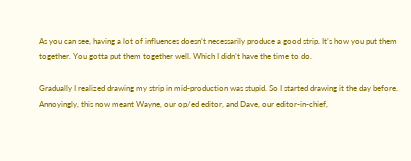As you can see, having a lot of influences doesn’t necessarily produce a good strip. It’s how you put them together. You gotta put them together well. Which I didn’t have the time to do.

Gradually I realized drawing my strip in mid-production was stupid. So I started drawing it the day before. Annoyingly, this now meant Wayne, our op/ed editor, and Dave, our editor-in-chief,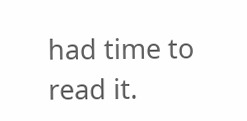had time to read it.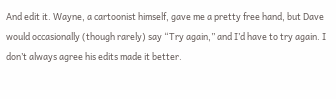And edit it. Wayne, a cartoonist himself, gave me a pretty free hand, but Dave would occasionally (though rarely) say “Try again,” and I’d have to try again. I don’t always agree his edits made it better.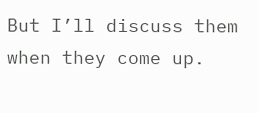But I’ll discuss them when they come up.